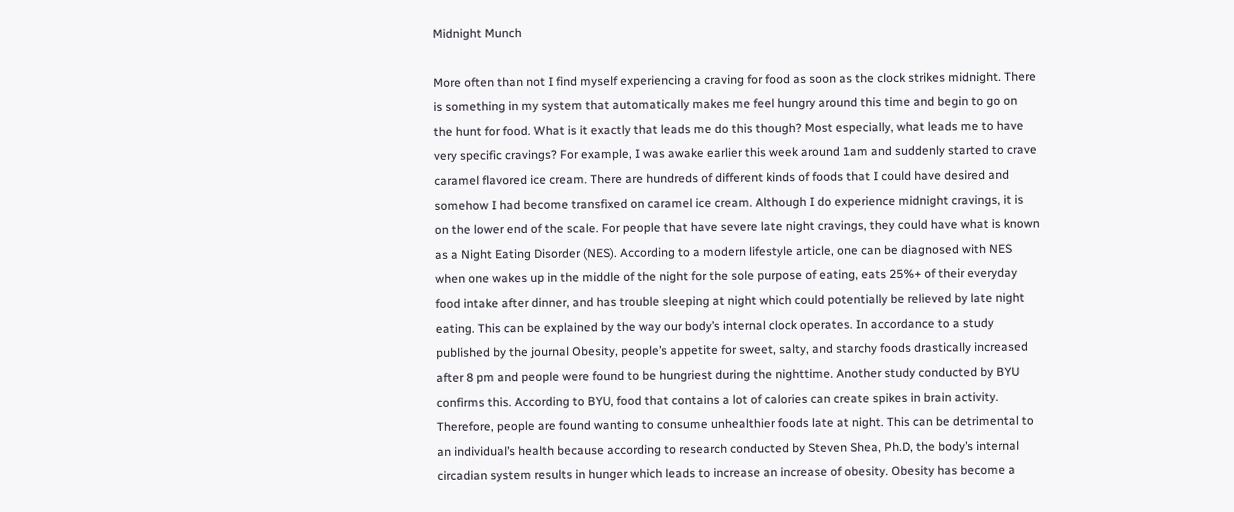Midnight Munch

More often than not I find myself experiencing a craving for food as soon as the clock strikes midnight. There is something in my system that automatically makes me feel hungry around this time and begin to go on the hunt for food. What is it exactly that leads me do this though? Most especially, what leads me to have very specific cravings? For example, I was awake earlier this week around 1am and suddenly started to crave caramel flavored ice cream. There are hundreds of different kinds of foods that I could have desired and somehow I had become transfixed on caramel ice cream. Although I do experience midnight cravings, it is on the lower end of the scale. For people that have severe late night cravings, they could have what is known as a Night Eating Disorder (NES). According to a modern lifestyle article, one can be diagnosed with NES when one wakes up in the middle of the night for the sole purpose of eating, eats 25%+ of their everyday food intake after dinner, and has trouble sleeping at night which could potentially be relieved by late night eating. This can be explained by the way our body’s internal clock operates. In accordance to a study published by the journal Obesity, people’s appetite for sweet, salty, and starchy foods drastically increased after 8 pm and people were found to be hungriest during the nighttime. Another study conducted by BYU confirms this. According to BYU, food that contains a lot of calories can create spikes in brain activity. Therefore, people are found wanting to consume unhealthier foods late at night. This can be detrimental to an individual’s health because according to research conducted by Steven Shea, Ph.D, the body’s internal circadian system results in hunger which leads to increase an increase of obesity. Obesity has become a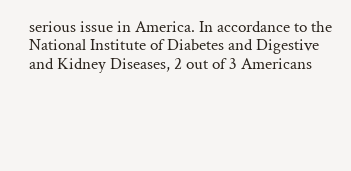serious issue in America. In accordance to the National Institute of Diabetes and Digestive and Kidney Diseases, 2 out of 3 Americans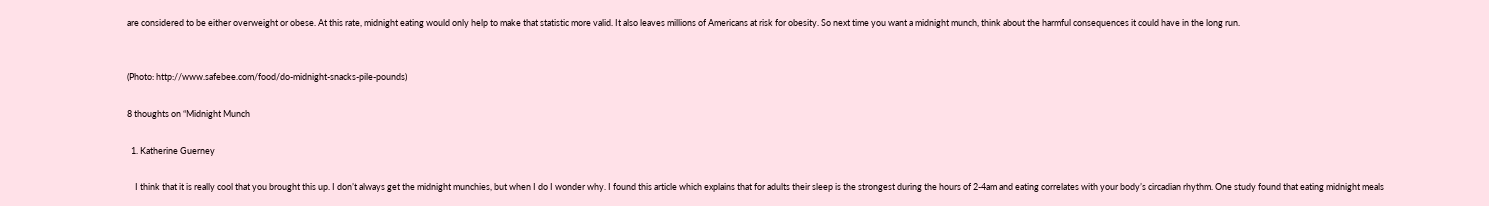are considered to be either overweight or obese. At this rate, midnight eating would only help to make that statistic more valid. It also leaves millions of Americans at risk for obesity. So next time you want a midnight munch, think about the harmful consequences it could have in the long run.


(Photo: http://www.safebee.com/food/do-midnight-snacks-pile-pounds)

8 thoughts on “Midnight Munch

  1. Katherine Guerney

    I think that it is really cool that you brought this up. I don’t always get the midnight munchies, but when I do I wonder why. I found this article which explains that for adults their sleep is the strongest during the hours of 2-4am and eating correlates with your body’s circadian rhythm. One study found that eating midnight meals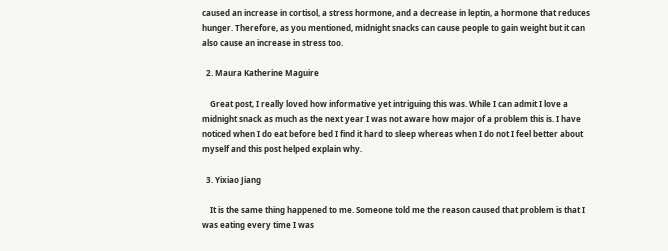caused an increase in cortisol, a stress hormone, and a decrease in leptin, a hormone that reduces hunger. Therefore, as you mentioned, midnight snacks can cause people to gain weight but it can also cause an increase in stress too.

  2. Maura Katherine Maguire

    Great post, I really loved how informative yet intriguing this was. While I can admit I love a midnight snack as much as the next year I was not aware how major of a problem this is. I have noticed when I do eat before bed I find it hard to sleep whereas when I do not I feel better about myself and this post helped explain why.

  3. Yixiao Jiang

    It is the same thing happened to me. Someone told me the reason caused that problem is that I was eating every time I was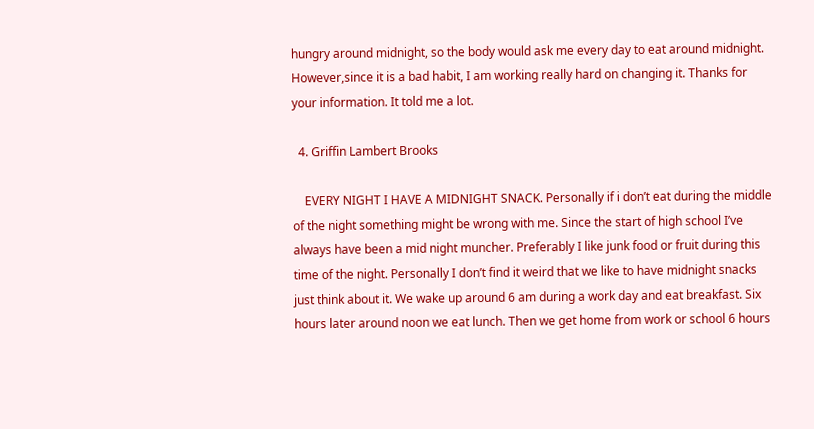hungry around midnight, so the body would ask me every day to eat around midnight. However,since it is a bad habit, I am working really hard on changing it. Thanks for your information. It told me a lot.

  4. Griffin Lambert Brooks

    EVERY NIGHT I HAVE A MIDNIGHT SNACK. Personally if i don’t eat during the middle of the night something might be wrong with me. Since the start of high school I’ve always have been a mid night muncher. Preferably I like junk food or fruit during this time of the night. Personally I don’t find it weird that we like to have midnight snacks just think about it. We wake up around 6 am during a work day and eat breakfast. Six hours later around noon we eat lunch. Then we get home from work or school 6 hours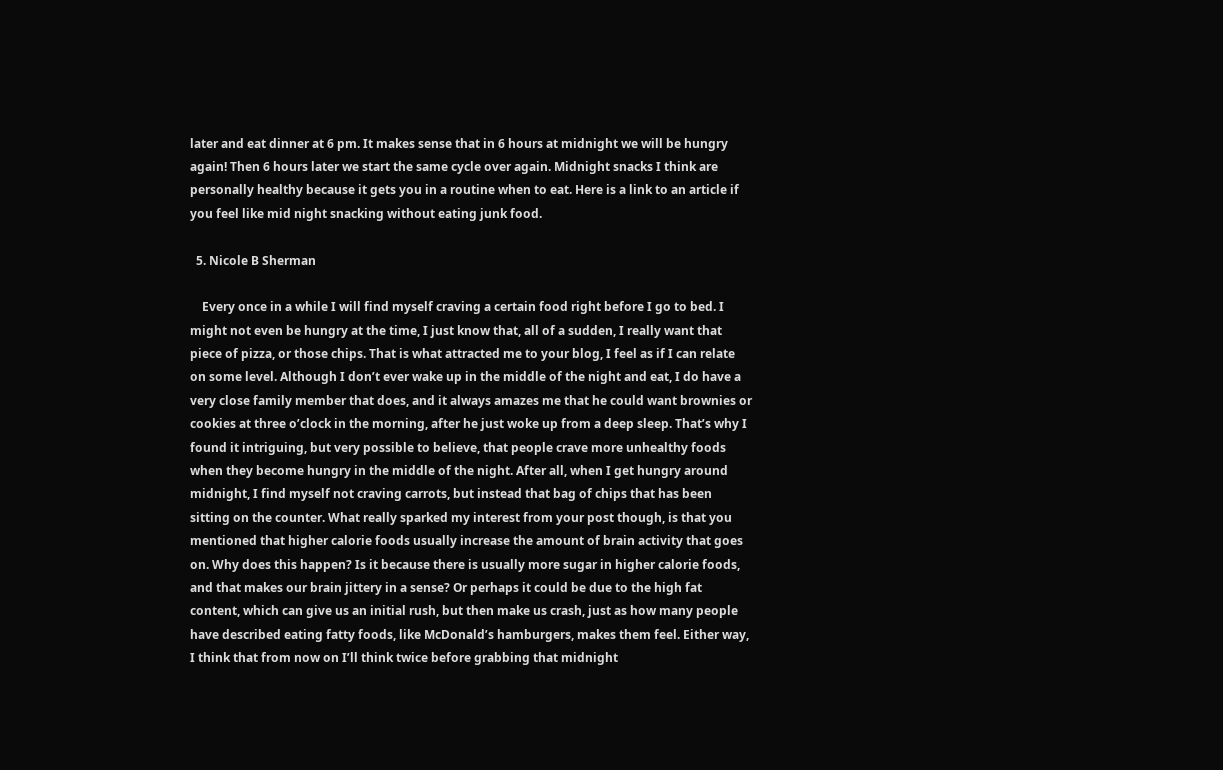later and eat dinner at 6 pm. It makes sense that in 6 hours at midnight we will be hungry again! Then 6 hours later we start the same cycle over again. Midnight snacks I think are personally healthy because it gets you in a routine when to eat. Here is a link to an article if you feel like mid night snacking without eating junk food.

  5. Nicole B Sherman

    Every once in a while I will find myself craving a certain food right before I go to bed. I might not even be hungry at the time, I just know that, all of a sudden, I really want that piece of pizza, or those chips. That is what attracted me to your blog, I feel as if I can relate on some level. Although I don’t ever wake up in the middle of the night and eat, I do have a very close family member that does, and it always amazes me that he could want brownies or cookies at three o’clock in the morning, after he just woke up from a deep sleep. That’s why I found it intriguing, but very possible to believe, that people crave more unhealthy foods when they become hungry in the middle of the night. After all, when I get hungry around midnight, I find myself not craving carrots, but instead that bag of chips that has been sitting on the counter. What really sparked my interest from your post though, is that you mentioned that higher calorie foods usually increase the amount of brain activity that goes on. Why does this happen? Is it because there is usually more sugar in higher calorie foods, and that makes our brain jittery in a sense? Or perhaps it could be due to the high fat content, which can give us an initial rush, but then make us crash, just as how many people have described eating fatty foods, like McDonald’s hamburgers, makes them feel. Either way, I think that from now on I’ll think twice before grabbing that midnight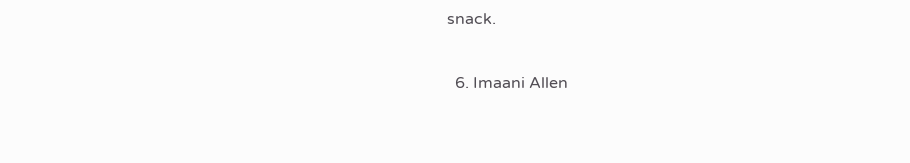snack.

  6. Imaani Allen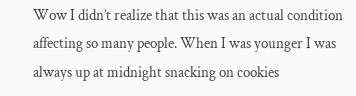Wow I didn’t realize that this was an actual condition affecting so many people. When I was younger I was always up at midnight snacking on cookies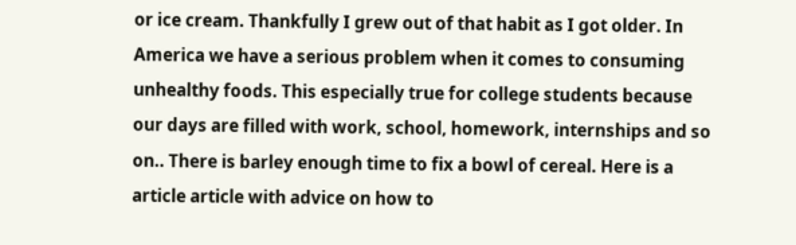or ice cream. Thankfully I grew out of that habit as I got older. In America we have a serious problem when it comes to consuming unhealthy foods. This especially true for college students because our days are filled with work, school, homework, internships and so on.. There is barley enough time to fix a bowl of cereal. Here is a article article with advice on how to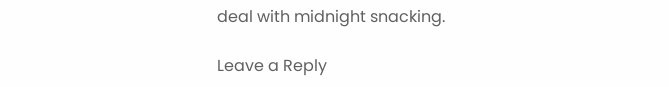deal with midnight snacking.

Leave a Reply